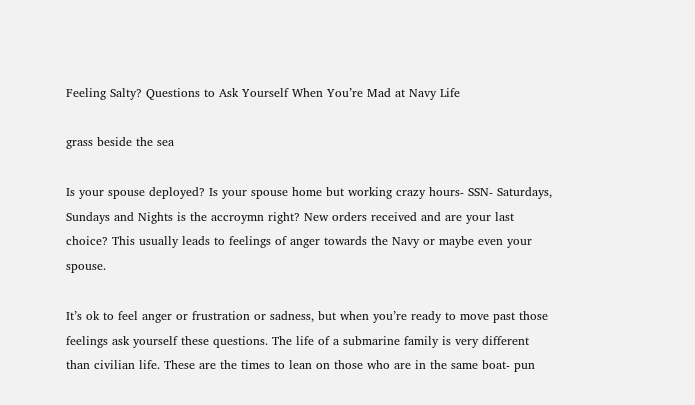Feeling Salty? Questions to Ask Yourself When You’re Mad at Navy Life

grass beside the sea

Is your spouse deployed? Is your spouse home but working crazy hours- SSN- Saturdays, Sundays and Nights is the accroymn right? New orders received and are your last choice? This usually leads to feelings of anger towards the Navy or maybe even your spouse.

It’s ok to feel anger or frustration or sadness, but when you’re ready to move past those feelings ask yourself these questions. The life of a submarine family is very different than civilian life. These are the times to lean on those who are in the same boat- pun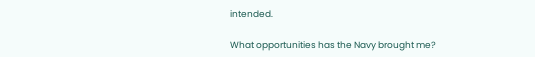intended.

What opportunities has the Navy brought me?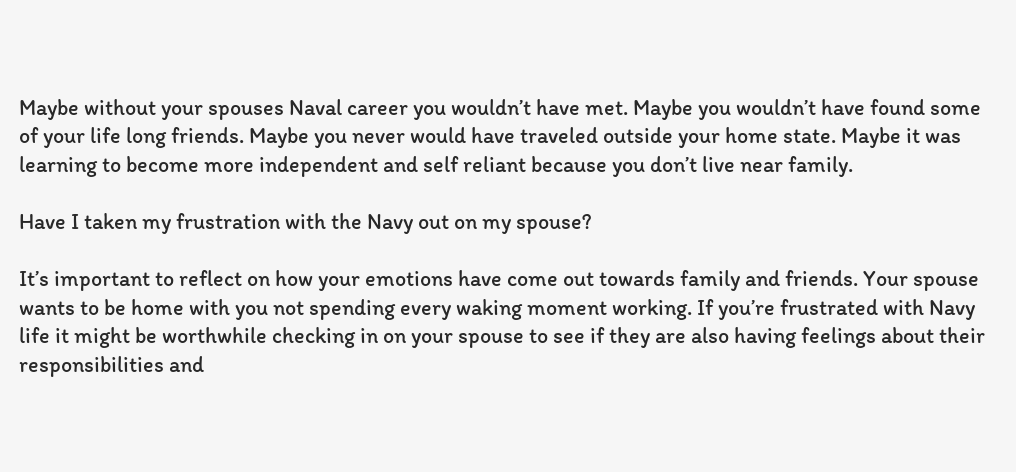Maybe without your spouses Naval career you wouldn’t have met. Maybe you wouldn’t have found some of your life long friends. Maybe you never would have traveled outside your home state. Maybe it was learning to become more independent and self reliant because you don’t live near family.

Have I taken my frustration with the Navy out on my spouse?

It’s important to reflect on how your emotions have come out towards family and friends. Your spouse wants to be home with you not spending every waking moment working. If you’re frustrated with Navy life it might be worthwhile checking in on your spouse to see if they are also having feelings about their responsibilities and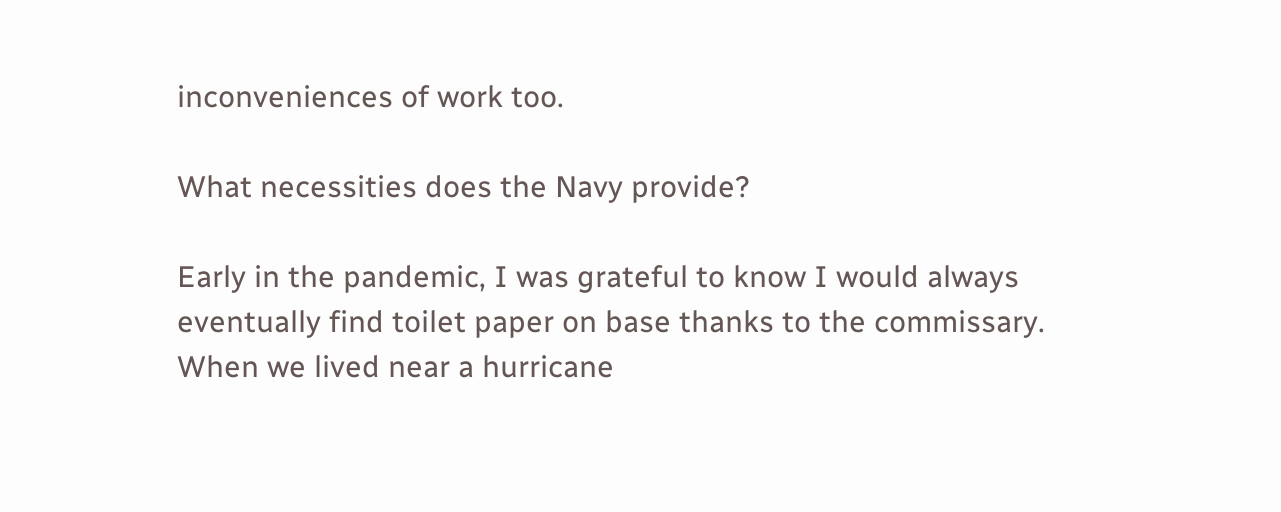inconveniences of work too.

What necessities does the Navy provide?

Early in the pandemic, I was grateful to know I would always eventually find toilet paper on base thanks to the commissary. When we lived near a hurricane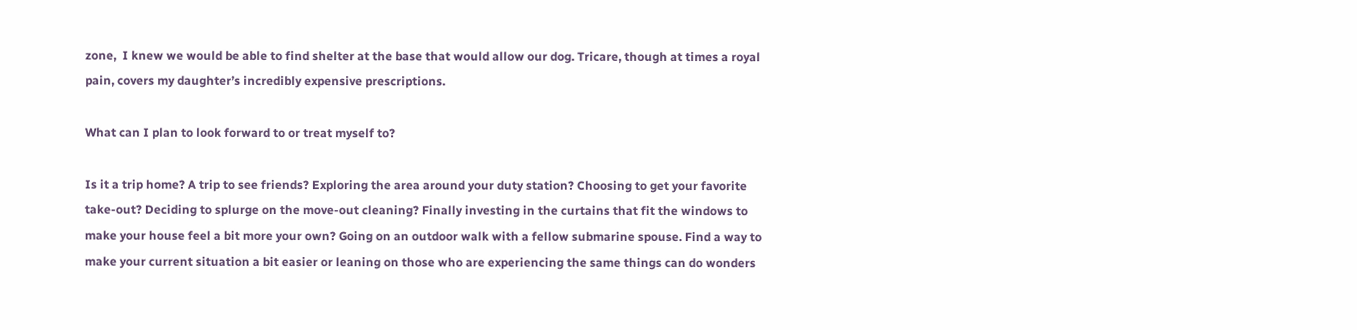zone,  I knew we would be able to find shelter at the base that would allow our dog. Tricare, though at times a royal pain, covers my daughter’s incredibly expensive prescriptions.

What can I plan to look forward to or treat myself to?

Is it a trip home? A trip to see friends? Exploring the area around your duty station? Choosing to get your favorite take-out? Deciding to splurge on the move-out cleaning? Finally investing in the curtains that fit the windows to make your house feel a bit more your own? Going on an outdoor walk with a fellow submarine spouse. Find a way to make your current situation a bit easier or leaning on those who are experiencing the same things can do wonders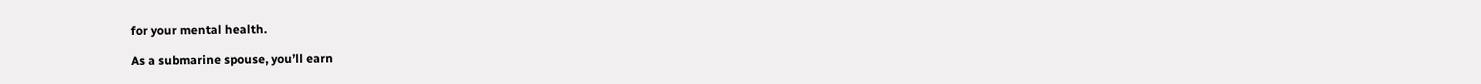for your mental health.

As a submarine spouse, you’ll earn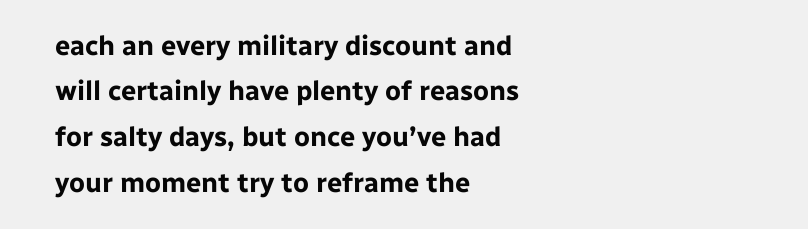each an every military discount and will certainly have plenty of reasons for salty days, but once you’ve had your moment try to reframe the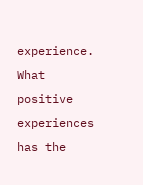experience.  What positive experiences has the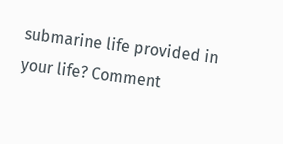submarine life provided in your life? Comment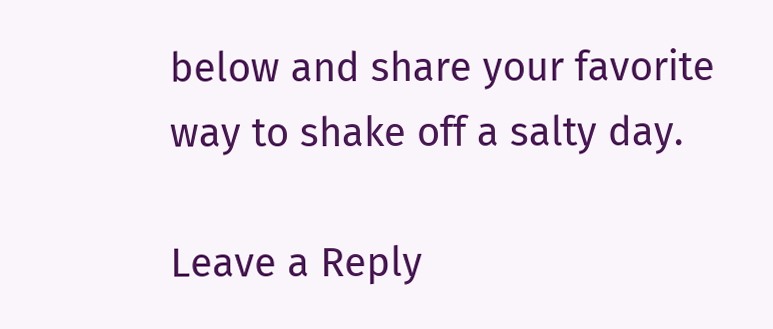below and share your favorite way to shake off a salty day.

Leave a Reply